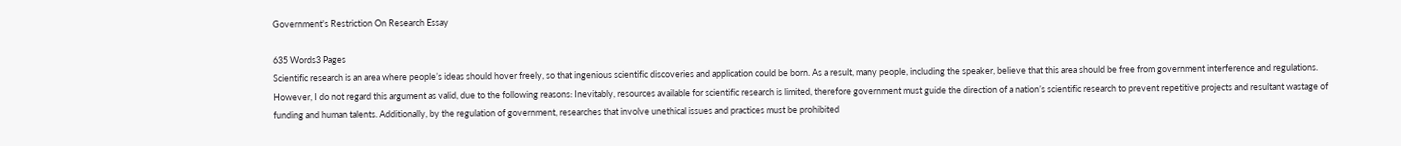Government's Restriction On Research Essay

635 Words3 Pages
Scientific research is an area where people’s ideas should hover freely, so that ingenious scientific discoveries and application could be born. As a result, many people, including the speaker, believe that this area should be free from government interference and regulations. However, I do not regard this argument as valid, due to the following reasons: Inevitably, resources available for scientific research is limited, therefore government must guide the direction of a nation’s scientific research to prevent repetitive projects and resultant wastage of funding and human talents. Additionally, by the regulation of government, researches that involve unethical issues and practices must be prohibited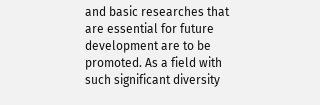and basic researches that are essential for future development are to be promoted. As a field with such significant diversity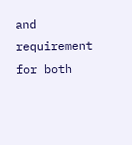and requirement for both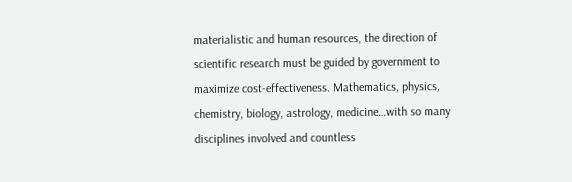materialistic and human resources, the direction of scientific research must be guided by government to maximize cost-effectiveness. Mathematics, physics, chemistry, biology, astrology, medicine…with so many disciplines involved and countless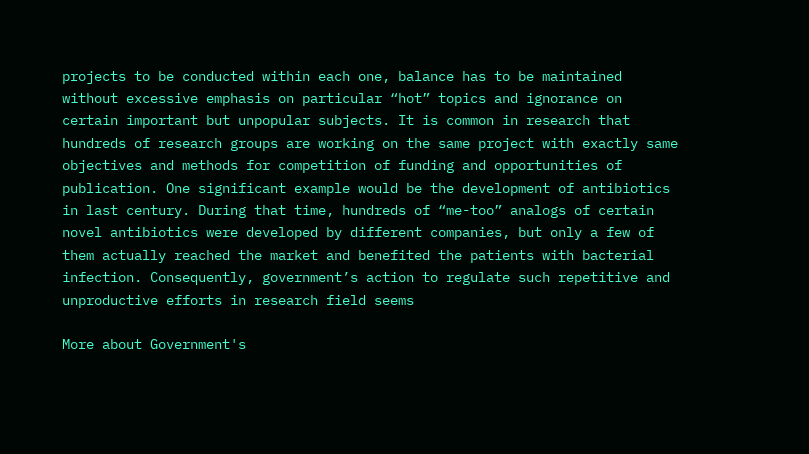projects to be conducted within each one, balance has to be maintained without excessive emphasis on particular “hot” topics and ignorance on certain important but unpopular subjects. It is common in research that hundreds of research groups are working on the same project with exactly same objectives and methods for competition of funding and opportunities of publication. One significant example would be the development of antibiotics in last century. During that time, hundreds of “me-too” analogs of certain novel antibiotics were developed by different companies, but only a few of them actually reached the market and benefited the patients with bacterial infection. Consequently, government’s action to regulate such repetitive and unproductive efforts in research field seems

More about Government's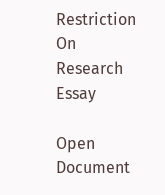Restriction On Research Essay

Open Document